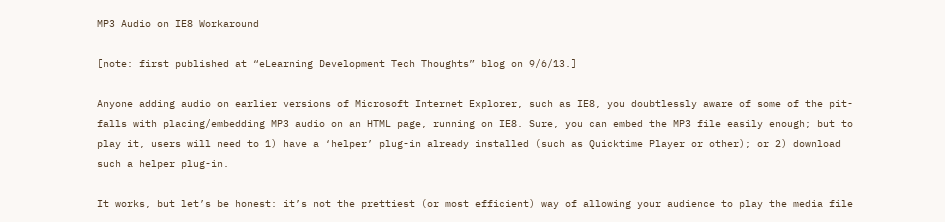MP3 Audio on IE8 Workaround

[note: first published at “eLearning Development Tech Thoughts” blog on 9/6/13.]

Anyone adding audio on earlier versions of Microsoft Internet Explorer, such as IE8, you doubtlessly aware of some of the pit-falls with placing/embedding MP3 audio on an HTML page, running on IE8. Sure, you can embed the MP3 file easily enough; but to play it, users will need to 1) have a ‘helper’ plug-in already installed (such as Quicktime Player or other); or 2) download such a helper plug-in.

It works, but let’s be honest: it’s not the prettiest (or most efficient) way of allowing your audience to play the media file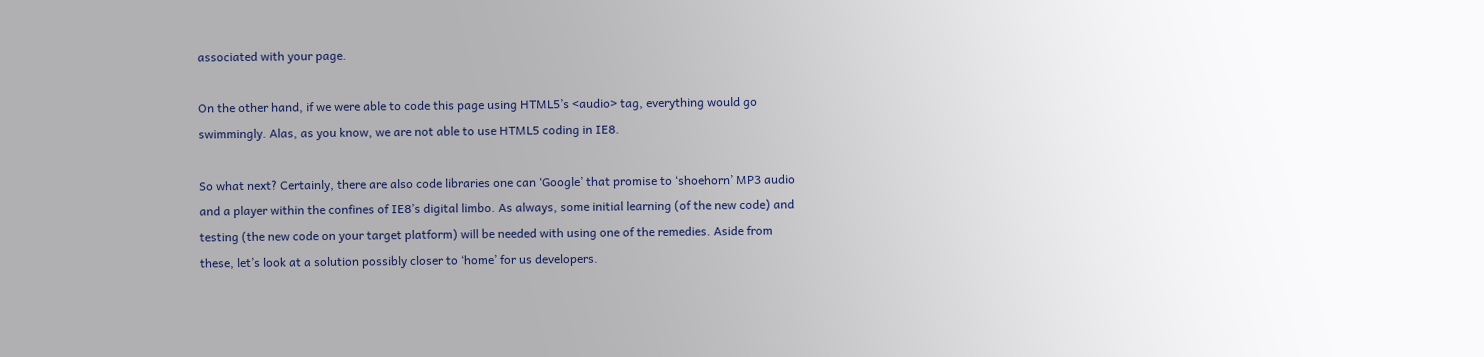associated with your page.

On the other hand, if we were able to code this page using HTML5’s <audio> tag, everything would go swimmingly. Alas, as you know, we are not able to use HTML5 coding in IE8.

So what next? Certainly, there are also code libraries one can ‘Google’ that promise to ‘shoehorn’ MP3 audio and a player within the confines of IE8’s digital limbo. As always, some initial learning (of the new code) and testing (the new code on your target platform) will be needed with using one of the remedies. Aside from these, let’s look at a solution possibly closer to ‘home’ for us developers.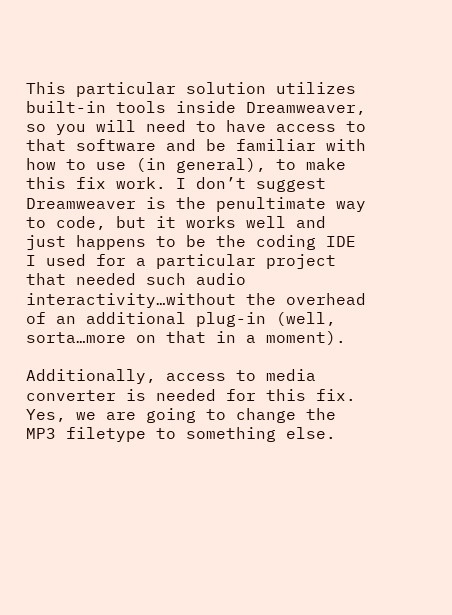This particular solution utilizes built-in tools inside Dreamweaver, so you will need to have access to that software and be familiar with how to use (in general), to make this fix work. I don’t suggest Dreamweaver is the penultimate way to code, but it works well and just happens to be the coding IDE I used for a particular project that needed such audio interactivity…without the overhead of an additional plug-in (well, sorta…more on that in a moment).

Additionally, access to media converter is needed for this fix. Yes, we are going to change the MP3 filetype to something else.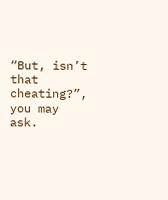“But, isn’t that cheating?”, you may ask.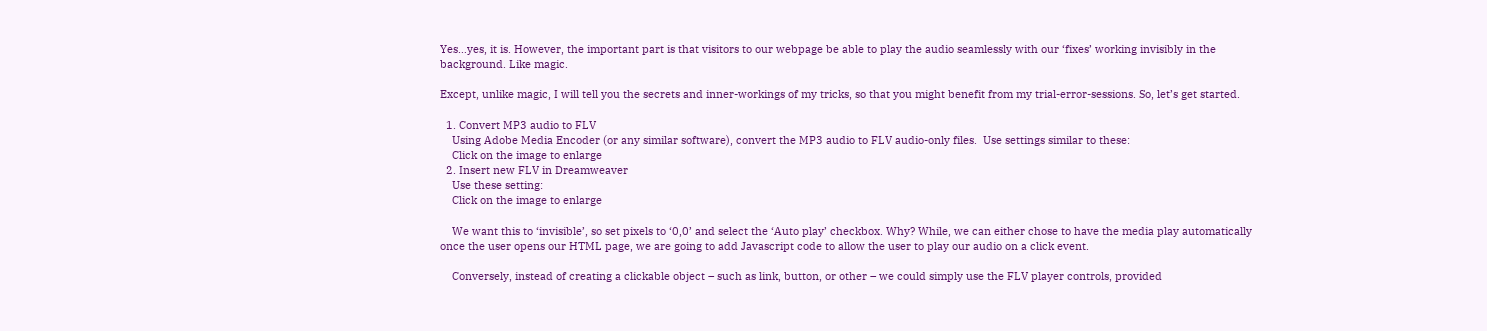Yes…yes, it is. However, the important part is that visitors to our webpage be able to play the audio seamlessly with our ‘fixes’ working invisibly in the background. Like magic.

Except, unlike magic, I will tell you the secrets and inner-workings of my tricks, so that you might benefit from my trial-error-sessions. So, let’s get started.

  1. Convert MP3 audio to FLV
    Using Adobe Media Encoder (or any similar software), convert the MP3 audio to FLV audio-only files.  Use settings similar to these:
    Click on the image to enlarge
  2. Insert new FLV in Dreamweaver
    Use these setting:
    Click on the image to enlarge

    We want this to ‘invisible’, so set pixels to ‘0,0’ and select the ‘Auto play’ checkbox. Why? While, we can either chose to have the media play automatically once the user opens our HTML page, we are going to add Javascript code to allow the user to play our audio on a click event.

    Conversely, instead of creating a clickable object – such as link, button, or other – we could simply use the FLV player controls, provided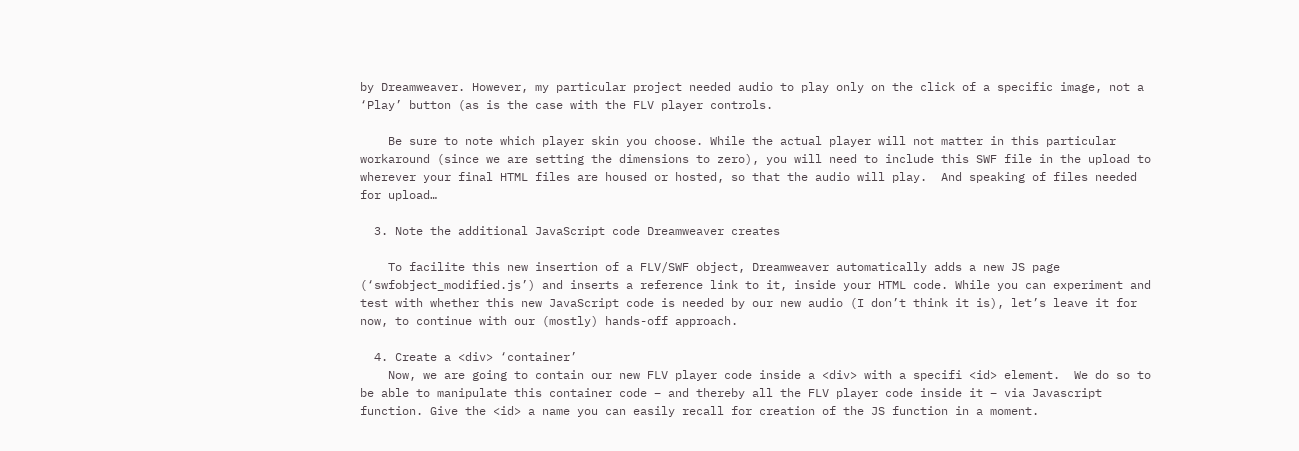by Dreamweaver. However, my particular project needed audio to play only on the click of a specific image, not a ‘Play’ button (as is the case with the FLV player controls.

    Be sure to note which player skin you choose. While the actual player will not matter in this particular workaround (since we are setting the dimensions to zero), you will need to include this SWF file in the upload to wherever your final HTML files are housed or hosted, so that the audio will play.  And speaking of files needed for upload…

  3. Note the additional JavaScript code Dreamweaver creates

    To facilite this new insertion of a FLV/SWF object, Dreamweaver automatically adds a new JS page (‘swfobject_modified.js’) and inserts a reference link to it, inside your HTML code. While you can experiment and test with whether this new JavaScript code is needed by our new audio (I don’t think it is), let’s leave it for now, to continue with our (mostly) hands-off approach.

  4. Create a <div> ‘container’
    Now, we are going to contain our new FLV player code inside a <div> with a specifi <id> element.  We do so to be able to manipulate this container code – and thereby all the FLV player code inside it – via Javascript function. Give the <id> a name you can easily recall for creation of the JS function in a moment.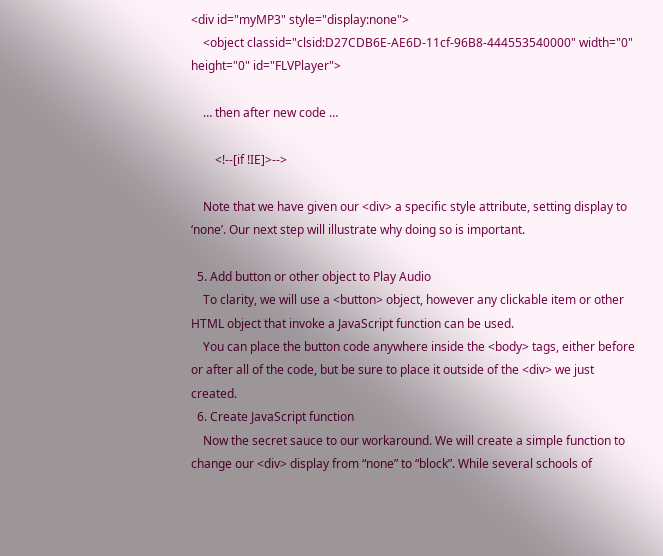<div id="myMP3" style="display:none">
    <object classid="clsid:D27CDB6E-AE6D-11cf-96B8-444553540000" width="0" height="0" id="FLVPlayer">

    … then after new code …

        <!--[if !IE]>-->

    Note that we have given our <div> a specific style attribute, setting display to ‘none’. Our next step will illustrate why doing so is important.

  5. Add button or other object to Play Audio
    To clarity, we will use a <button> object, however any clickable item or other HTML object that invoke a JavaScript function can be used.
    You can place the button code anywhere inside the <body> tags, either before or after all of the code, but be sure to place it outside of the <div> we just created.
  6. Create JavaScript function
    Now the secret sauce to our workaround. We will create a simple function to change our <div> display from “none” to “block”. While several schools of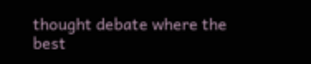thought debate where the best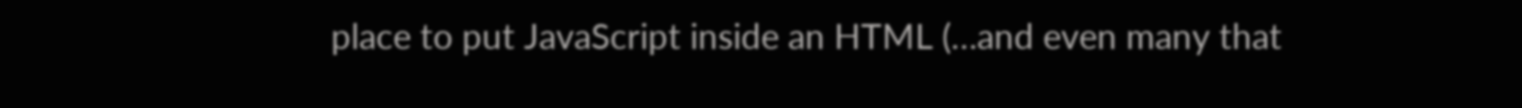place to put JavaScript inside an HTML (…and even many that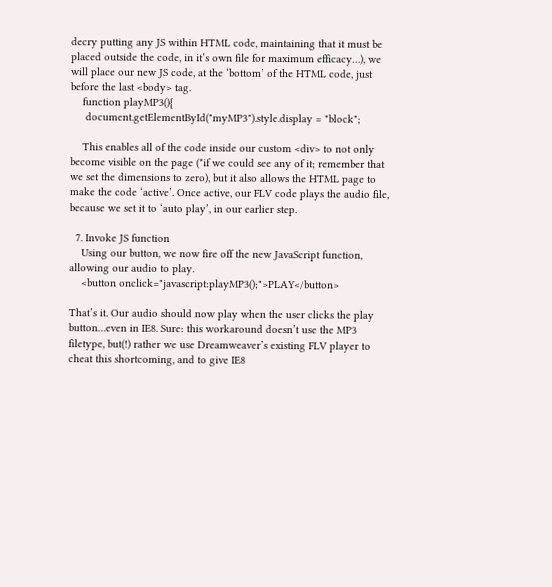decry putting any JS within HTML code, maintaining that it must be placed outside the code, in it’s own file for maximum efficacy…), we will place our new JS code, at the ‘bottom’ of the HTML code, just before the last <body> tag.
    function playMP3(){
     document.getElementById("myMP3").style.display = "block";

    This enables all of the code inside our custom <div> to not only become visible on the page (*if we could see any of it; remember that we set the dimensions to zero), but it also allows the HTML page to make the code ‘active’. Once active, our FLV code plays the audio file, because we set it to ‘auto play’, in our earlier step.

  7. Invoke JS function
    Using our button, we now fire off the new JavaScript function, allowing our audio to play.
    <button onclick="javascript:playMP3();">PLAY</button>

That’s it. Our audio should now play when the user clicks the play button…even in IE8. Sure: this workaround doesn’t use the MP3 filetype, but(!) rather we use Dreamweaver’s existing FLV player to cheat this shortcoming, and to give IE8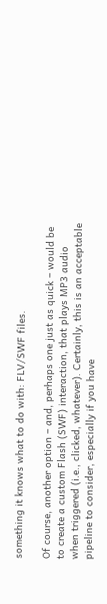something it knows what to do with: FLV/SWF files.

Of course, another option – and, perhaps one just as quick – would be to create a custom Flash (SWF) interaction, that plays MP3 audio when triggered (i.e., clicked, whatever). Certainly, this is an acceptable pipeline to consider, especially if you have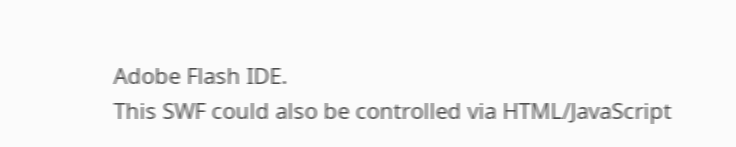Adobe Flash IDE.
This SWF could also be controlled via HTML/JavaScript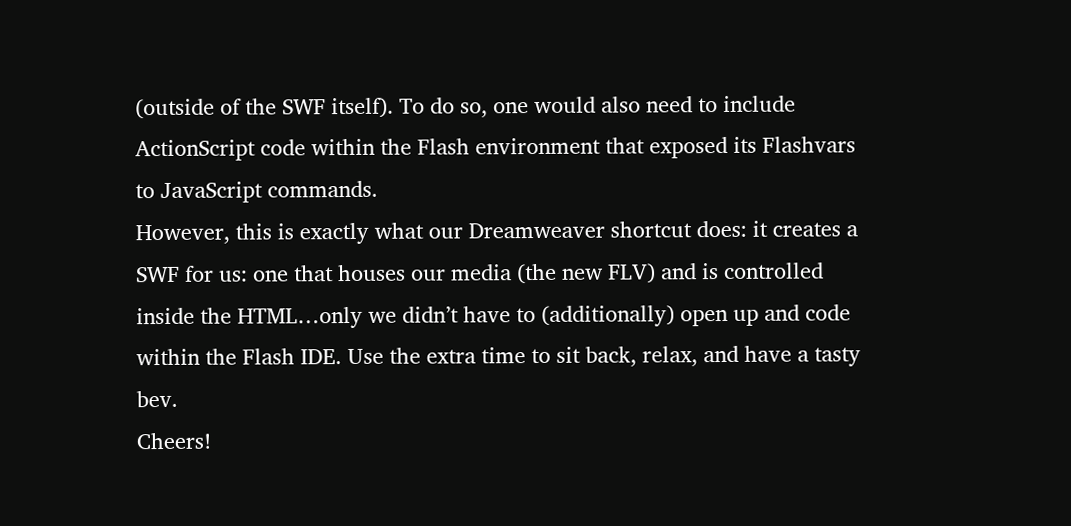(outside of the SWF itself). To do so, one would also need to include ActionScript code within the Flash environment that exposed its Flashvars to JavaScript commands.
However, this is exactly what our Dreamweaver shortcut does: it creates a SWF for us: one that houses our media (the new FLV) and is controlled inside the HTML…only we didn’t have to (additionally) open up and code within the Flash IDE. Use the extra time to sit back, relax, and have a tasty bev.
Cheers!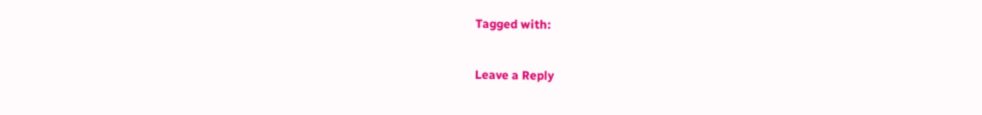Tagged with:

Leave a Reply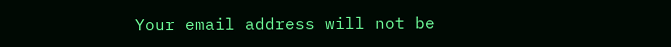Your email address will not be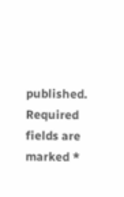published. Required fields are marked *